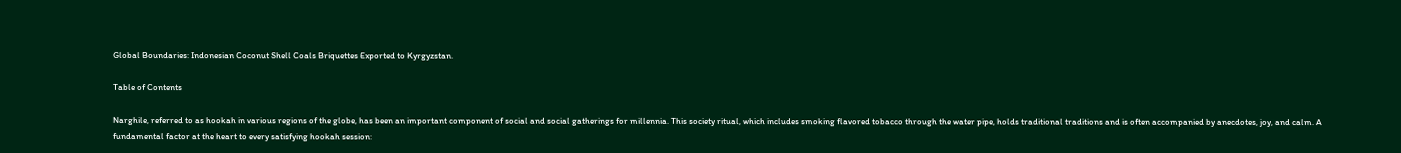Global Boundaries: Indonesian Coconut Shell Coals Briquettes Exported to Kyrgyzstan.

Table of Contents

Narghile, referred to as hookah in various regions of the globe, has been an important component of social and social gatherings for millennia. This society ritual, which includes smoking flavored tobacco through the water pipe, holds traditional traditions and is often accompanied by anecdotes, joy, and calm. A fundamental factor at the heart to every satisfying hookah session: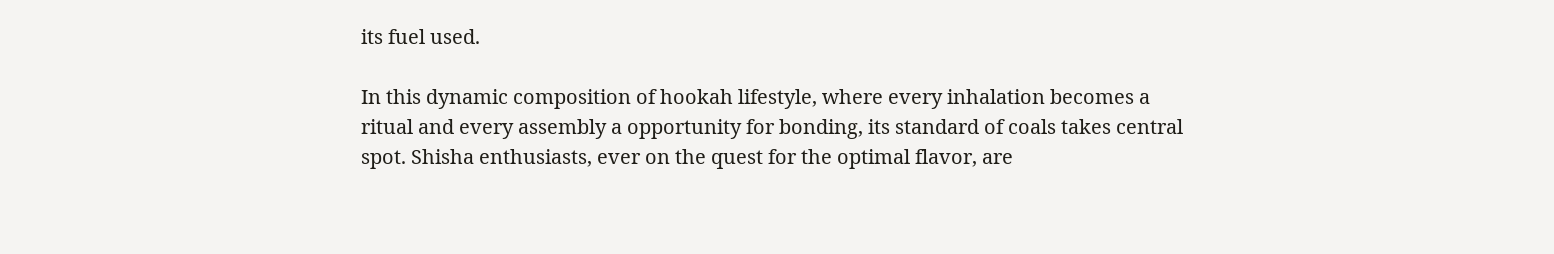its fuel used.

In this dynamic composition of hookah lifestyle, where every inhalation becomes a ritual and every assembly a opportunity for bonding, its standard of coals takes central spot. Shisha enthusiasts, ever on the quest for the optimal flavor, are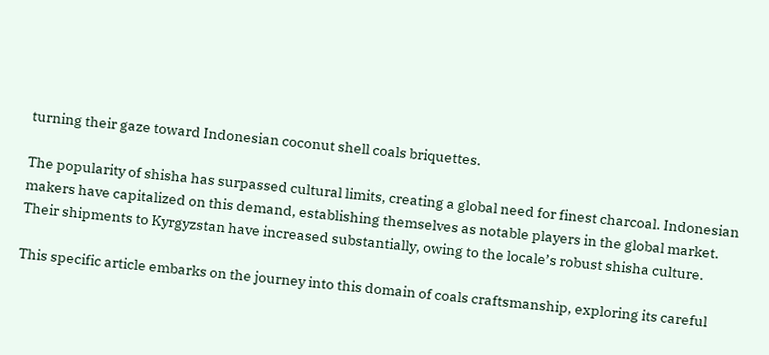turning their gaze toward Indonesian coconut shell coals briquettes.

The popularity of shisha has surpassed cultural limits, creating a global need for finest charcoal. Indonesian makers have capitalized on this demand, establishing themselves as notable players in the global market. Their shipments to Kyrgyzstan have increased substantially, owing to the locale’s robust shisha culture.

This specific article embarks on the journey into this domain of coals craftsmanship, exploring its careful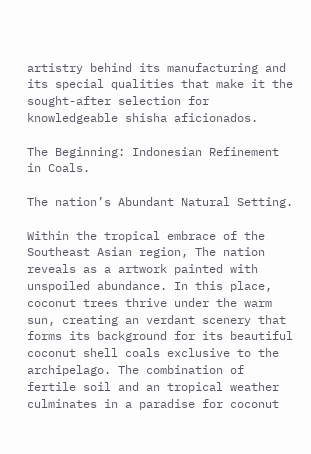artistry behind its manufacturing and its special qualities that make it the sought-after selection for knowledgeable shisha aficionados.

The Beginning: Indonesian Refinement in Coals.

The nation’s Abundant Natural Setting.

Within the tropical embrace of the Southeast Asian region, The nation reveals as a artwork painted with unspoiled abundance. In this place, coconut trees thrive under the warm sun, creating an verdant scenery that forms its background for its beautiful coconut shell coals exclusive to the archipelago. The combination of fertile soil and an tropical weather culminates in a paradise for coconut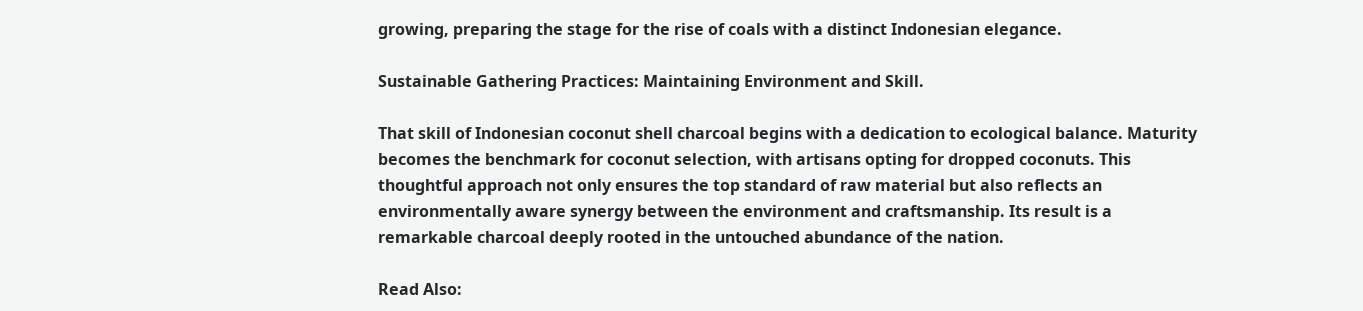growing, preparing the stage for the rise of coals with a distinct Indonesian elegance.

Sustainable Gathering Practices: Maintaining Environment and Skill.

That skill of Indonesian coconut shell charcoal begins with a dedication to ecological balance. Maturity becomes the benchmark for coconut selection, with artisans opting for dropped coconuts. This thoughtful approach not only ensures the top standard of raw material but also reflects an environmentally aware synergy between the environment and craftsmanship. Its result is a remarkable charcoal deeply rooted in the untouched abundance of the nation.

Read Also: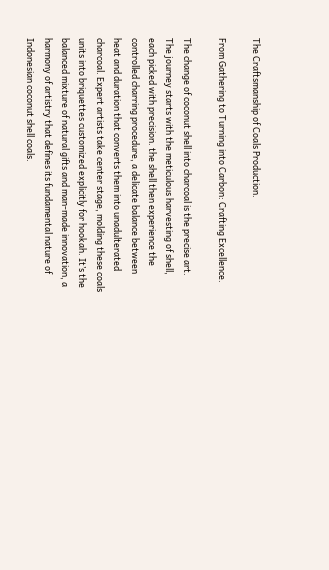The Craftsmanship of Coals Production.

From Gathering to Turning into Carbon: Crafting Excellence.

The change of coconut shell into charcoal is the precise art. The journey starts with the meticulous harvesting of shell, each picked with precision. the shell then experience the controlled charring procedure, a delicate balance between heat and duration that converts them into unadulterated charcoal. Expert artists take center stage, molding these coals units into briquettes customized explicitly for hookah. It’s the balanced mixture of natural gifts and man-made innovation, a harmony of artistry that defines its fundamental nature of Indonesian coconut shell coals.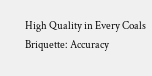High Quality in Every Coals Briquette: Accuracy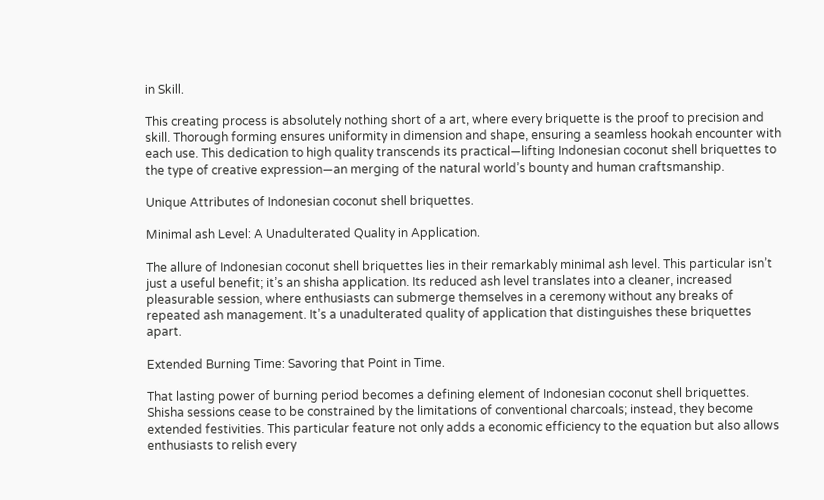in Skill.

This creating process is absolutely nothing short of a art, where every briquette is the proof to precision and skill. Thorough forming ensures uniformity in dimension and shape, ensuring a seamless hookah encounter with each use. This dedication to high quality transcends its practical—lifting Indonesian coconut shell briquettes to the type of creative expression—an merging of the natural world’s bounty and human craftsmanship.

Unique Attributes of Indonesian coconut shell briquettes.

Minimal ash Level: A Unadulterated Quality in Application.

The allure of Indonesian coconut shell briquettes lies in their remarkably minimal ash level. This particular isn’t just a useful benefit; it’s an shisha application. Its reduced ash level translates into a cleaner, increased pleasurable session, where enthusiasts can submerge themselves in a ceremony without any breaks of repeated ash management. It’s a unadulterated quality of application that distinguishes these briquettes apart.

Extended Burning Time: Savoring that Point in Time.

That lasting power of burning period becomes a defining element of Indonesian coconut shell briquettes. Shisha sessions cease to be constrained by the limitations of conventional charcoals; instead, they become extended festivities. This particular feature not only adds a economic efficiency to the equation but also allows enthusiasts to relish every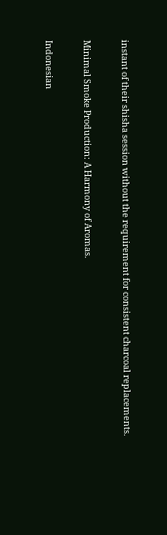instant of their shisha session without the requirement for consistent charcoal replacements.

Minimal Smoke Production: A Harmony of Aromas.

Indonesian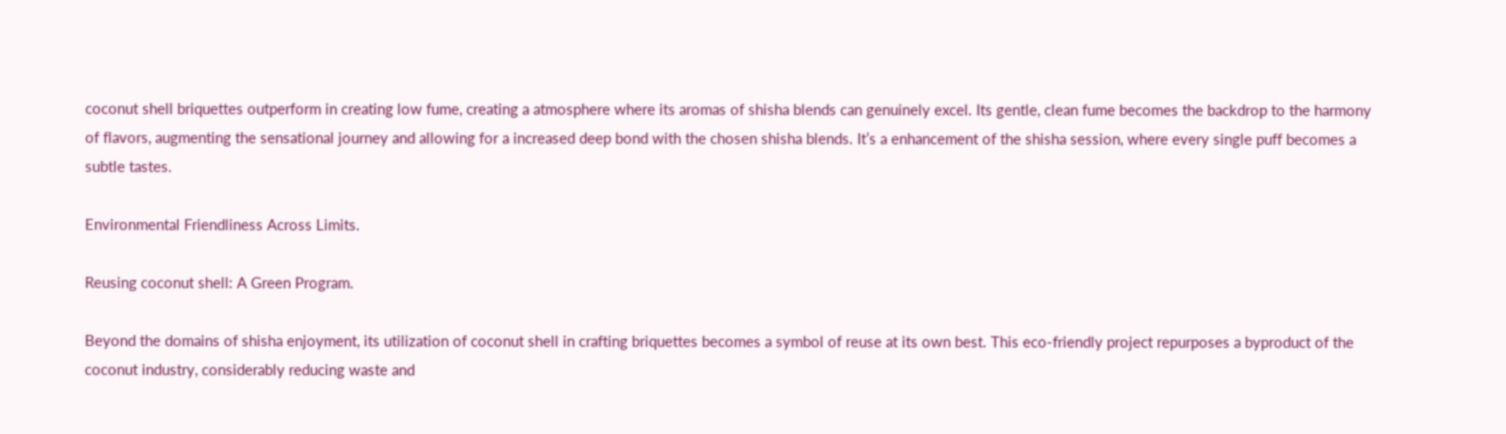coconut shell briquettes outperform in creating low fume, creating a atmosphere where its aromas of shisha blends can genuinely excel. Its gentle, clean fume becomes the backdrop to the harmony of flavors, augmenting the sensational journey and allowing for a increased deep bond with the chosen shisha blends. It’s a enhancement of the shisha session, where every single puff becomes a subtle tastes.

Environmental Friendliness Across Limits.

Reusing coconut shell: A Green Program.

Beyond the domains of shisha enjoyment, its utilization of coconut shell in crafting briquettes becomes a symbol of reuse at its own best. This eco-friendly project repurposes a byproduct of the coconut industry, considerably reducing waste and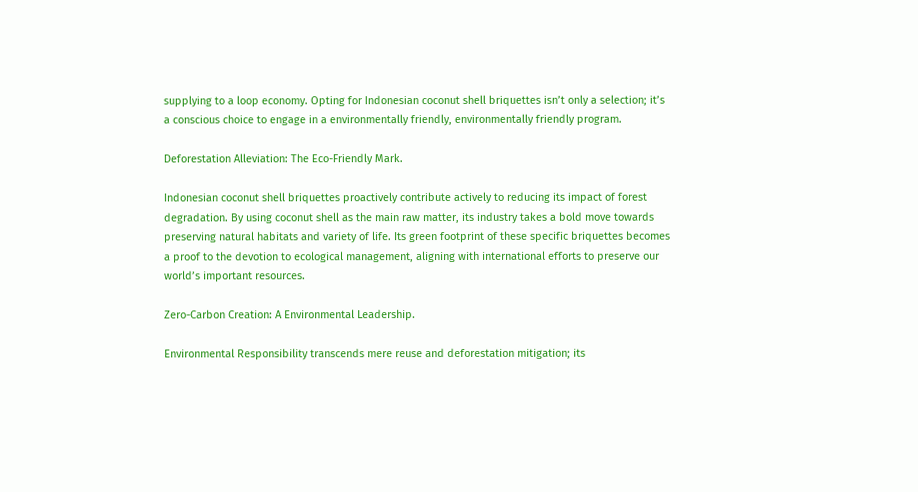supplying to a loop economy. Opting for Indonesian coconut shell briquettes isn’t only a selection; it’s a conscious choice to engage in a environmentally friendly, environmentally friendly program.

Deforestation Alleviation: The Eco-Friendly Mark.

Indonesian coconut shell briquettes proactively contribute actively to reducing its impact of forest degradation. By using coconut shell as the main raw matter, its industry takes a bold move towards preserving natural habitats and variety of life. Its green footprint of these specific briquettes becomes a proof to the devotion to ecological management, aligning with international efforts to preserve our world’s important resources.

Zero-Carbon Creation: A Environmental Leadership.

Environmental Responsibility transcends mere reuse and deforestation mitigation; its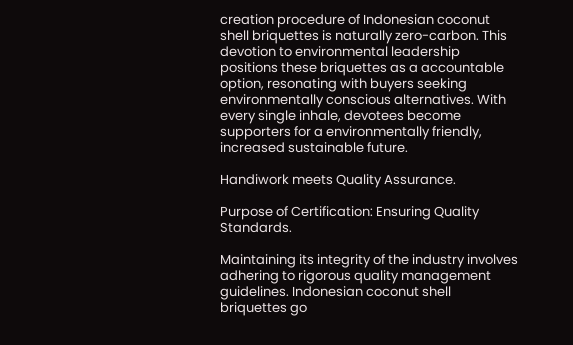creation procedure of Indonesian coconut shell briquettes is naturally zero-carbon. This devotion to environmental leadership positions these briquettes as a accountable option, resonating with buyers seeking environmentally conscious alternatives. With every single inhale, devotees become supporters for a environmentally friendly, increased sustainable future.

Handiwork meets Quality Assurance.

Purpose of Certification: Ensuring Quality Standards.

Maintaining its integrity of the industry involves adhering to rigorous quality management guidelines. Indonesian coconut shell briquettes go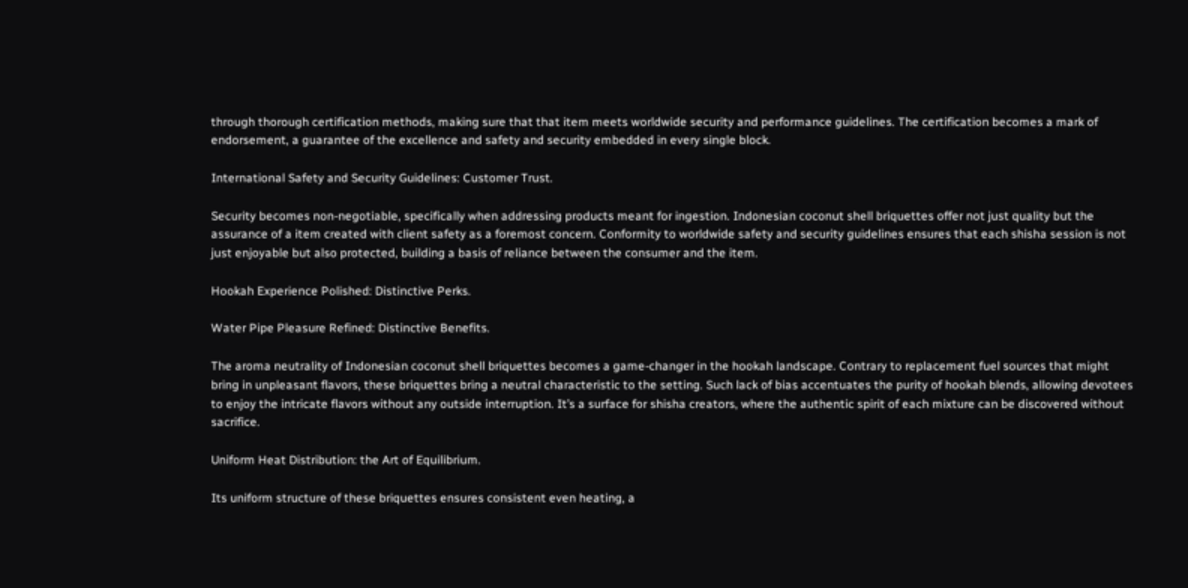through thorough certification methods, making sure that that item meets worldwide security and performance guidelines. The certification becomes a mark of endorsement, a guarantee of the excellence and safety and security embedded in every single block.

International Safety and Security Guidelines: Customer Trust.

Security becomes non-negotiable, specifically when addressing products meant for ingestion. Indonesian coconut shell briquettes offer not just quality but the assurance of a item created with client safety as a foremost concern. Conformity to worldwide safety and security guidelines ensures that each shisha session is not just enjoyable but also protected, building a basis of reliance between the consumer and the item.

Hookah Experience Polished: Distinctive Perks.

Water Pipe Pleasure Refined: Distinctive Benefits.

The aroma neutrality of Indonesian coconut shell briquettes becomes a game-changer in the hookah landscape. Contrary to replacement fuel sources that might bring in unpleasant flavors, these briquettes bring a neutral characteristic to the setting. Such lack of bias accentuates the purity of hookah blends, allowing devotees to enjoy the intricate flavors without any outside interruption. It’s a surface for shisha creators, where the authentic spirit of each mixture can be discovered without sacrifice.

Uniform Heat Distribution: the Art of Equilibrium.

Its uniform structure of these briquettes ensures consistent even heating, a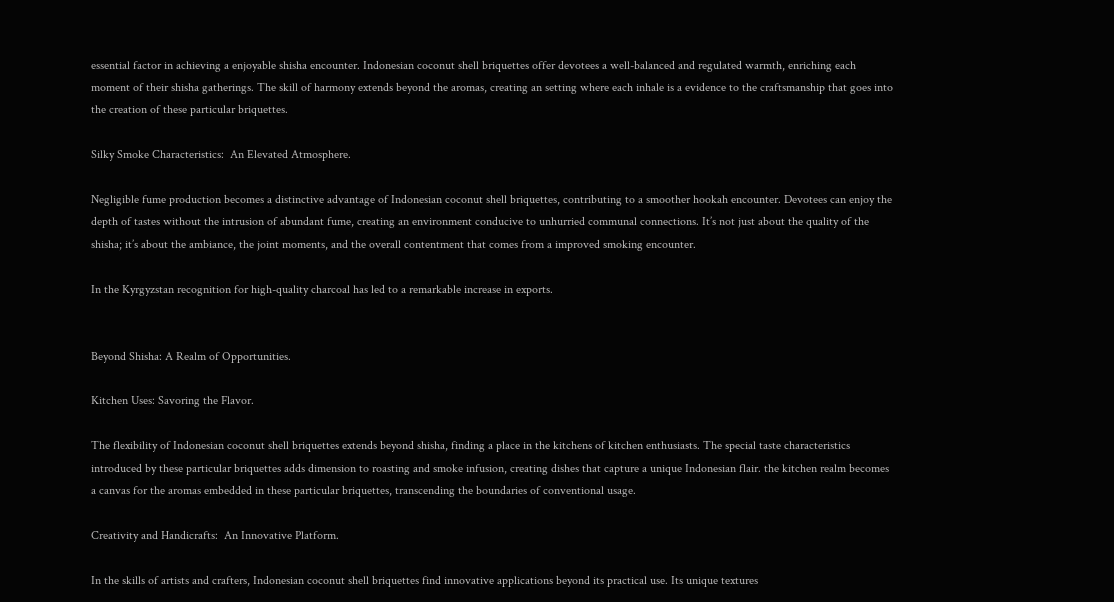essential factor in achieving a enjoyable shisha encounter. Indonesian coconut shell briquettes offer devotees a well-balanced and regulated warmth, enriching each moment of their shisha gatherings. The skill of harmony extends beyond the aromas, creating an setting where each inhale is a evidence to the craftsmanship that goes into the creation of these particular briquettes.

Silky Smoke Characteristics:  An Elevated Atmosphere.

Negligible fume production becomes a distinctive advantage of Indonesian coconut shell briquettes, contributing to a smoother hookah encounter. Devotees can enjoy the depth of tastes without the intrusion of abundant fume, creating an environment conducive to unhurried communal connections. It’s not just about the quality of the shisha; it’s about the ambiance, the joint moments, and the overall contentment that comes from a improved smoking encounter.

In the Kyrgyzstan recognition for high-quality charcoal has led to a remarkable increase in exports.


Beyond Shisha: A Realm of Opportunities.

Kitchen Uses: Savoring the Flavor.

The flexibility of Indonesian coconut shell briquettes extends beyond shisha, finding a place in the kitchens of kitchen enthusiasts. The special taste characteristics introduced by these particular briquettes adds dimension to roasting and smoke infusion, creating dishes that capture a unique Indonesian flair. the kitchen realm becomes a canvas for the aromas embedded in these particular briquettes, transcending the boundaries of conventional usage.

Creativity and Handicrafts:  An Innovative Platform.

In the skills of artists and crafters, Indonesian coconut shell briquettes find innovative applications beyond its practical use. Its unique textures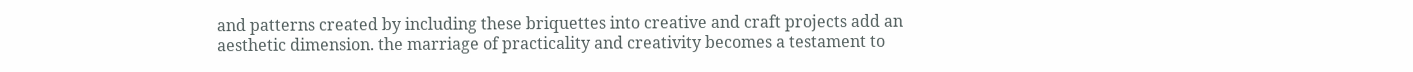and patterns created by including these briquettes into creative and craft projects add an aesthetic dimension. the marriage of practicality and creativity becomes a testament to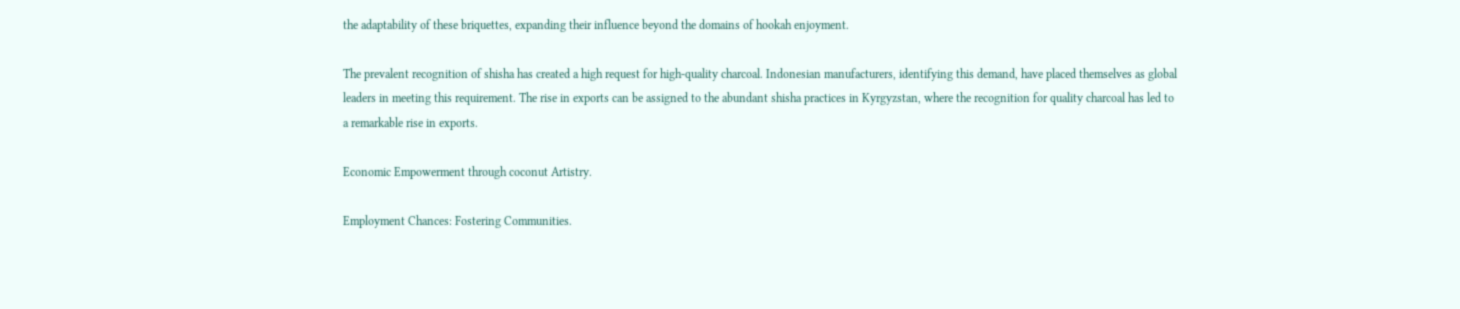the adaptability of these briquettes, expanding their influence beyond the domains of hookah enjoyment.

The prevalent recognition of shisha has created a high request for high-quality charcoal. Indonesian manufacturers, identifying this demand, have placed themselves as global leaders in meeting this requirement. The rise in exports can be assigned to the abundant shisha practices in Kyrgyzstan, where the recognition for quality charcoal has led to a remarkable rise in exports.

Economic Empowerment through coconut Artistry.

Employment Chances: Fostering Communities.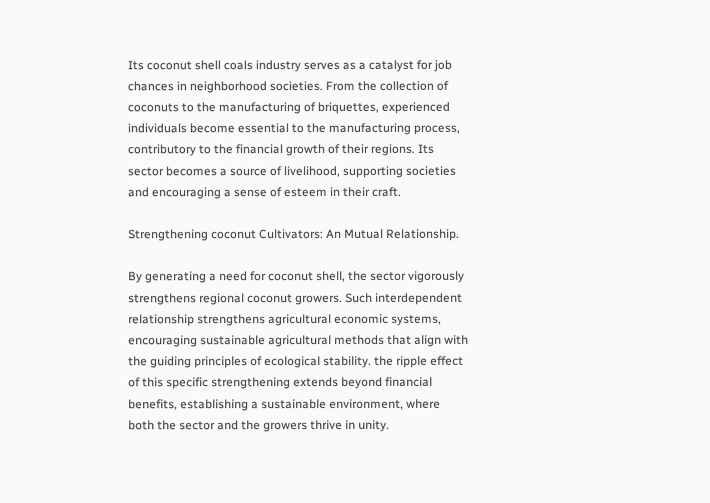Its coconut shell coals industry serves as a catalyst for job chances in neighborhood societies. From the collection of coconuts to the manufacturing of briquettes, experienced individuals become essential to the manufacturing process, contributory to the financial growth of their regions. Its sector becomes a source of livelihood, supporting societies and encouraging a sense of esteem in their craft.

Strengthening coconut Cultivators: An Mutual Relationship.

By generating a need for coconut shell, the sector vigorously strengthens regional coconut growers. Such interdependent relationship strengthens agricultural economic systems, encouraging sustainable agricultural methods that align with the guiding principles of ecological stability. the ripple effect of this specific strengthening extends beyond financial benefits, establishing a sustainable environment, where both the sector and the growers thrive in unity.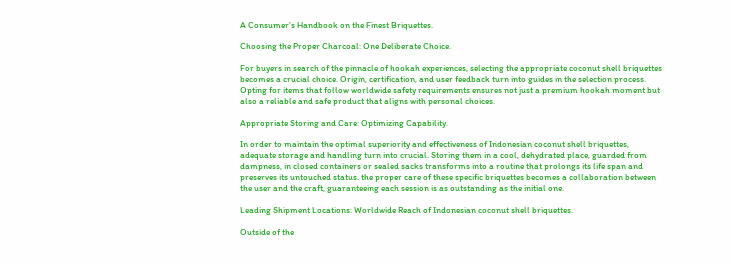A Consumer’s Handbook on the Finest Briquettes.

Choosing the Proper Charcoal: One Deliberate Choice.

For buyers in search of the pinnacle of hookah experiences, selecting the appropriate coconut shell briquettes becomes a crucial choice. Origin, certification, and user feedback turn into guides in the selection process. Opting for items that follow worldwide safety requirements ensures not just a premium hookah moment but also a reliable and safe product that aligns with personal choices.

Appropriate Storing and Care: Optimizing Capability.

In order to maintain the optimal superiority and effectiveness of Indonesian coconut shell briquettes, adequate storage and handling turn into crucial. Storing them in a cool, dehydrated place, guarded from dampness, in closed containers or sealed sacks transforms into a routine that prolongs its life span and preserves its untouched status. the proper care of these specific briquettes becomes a collaboration between the user and the craft, guaranteeing each session is as outstanding as the initial one.

Leading Shipment Locations: Worldwide Reach of Indonesian coconut shell briquettes.

Outside of the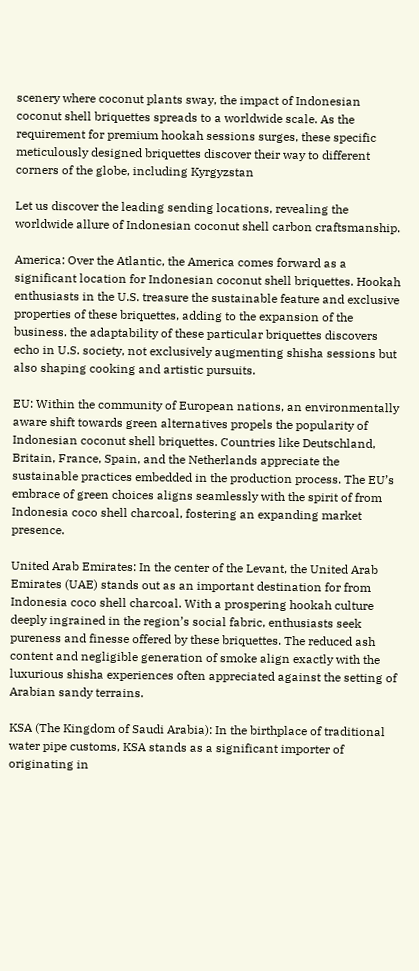scenery where coconut plants sway, the impact of Indonesian coconut shell briquettes spreads to a worldwide scale. As the requirement for premium hookah sessions surges, these specific meticulously designed briquettes discover their way to different corners of the globe, including Kyrgyzstan

Let us discover the leading sending locations, revealing the worldwide allure of Indonesian coconut shell carbon craftsmanship.

America: Over the Atlantic, the America comes forward as a significant location for Indonesian coconut shell briquettes. Hookah enthusiasts in the U.S. treasure the sustainable feature and exclusive properties of these briquettes, adding to the expansion of the business. the adaptability of these particular briquettes discovers echo in U.S. society, not exclusively augmenting shisha sessions but also shaping cooking and artistic pursuits.

EU: Within the community of European nations, an environmentally aware shift towards green alternatives propels the popularity of Indonesian coconut shell briquettes. Countries like Deutschland, Britain, France, Spain, and the Netherlands appreciate the sustainable practices embedded in the production process. The EU’s embrace of green choices aligns seamlessly with the spirit of from Indonesia coco shell charcoal, fostering an expanding market presence.

United Arab Emirates: In the center of the Levant, the United Arab Emirates (UAE) stands out as an important destination for from Indonesia coco shell charcoal. With a prospering hookah culture deeply ingrained in the region’s social fabric, enthusiasts seek pureness and finesse offered by these briquettes. The reduced ash content and negligible generation of smoke align exactly with the luxurious shisha experiences often appreciated against the setting of Arabian sandy terrains.

KSA (The Kingdom of Saudi Arabia): In the birthplace of traditional water pipe customs, KSA stands as a significant importer of originating in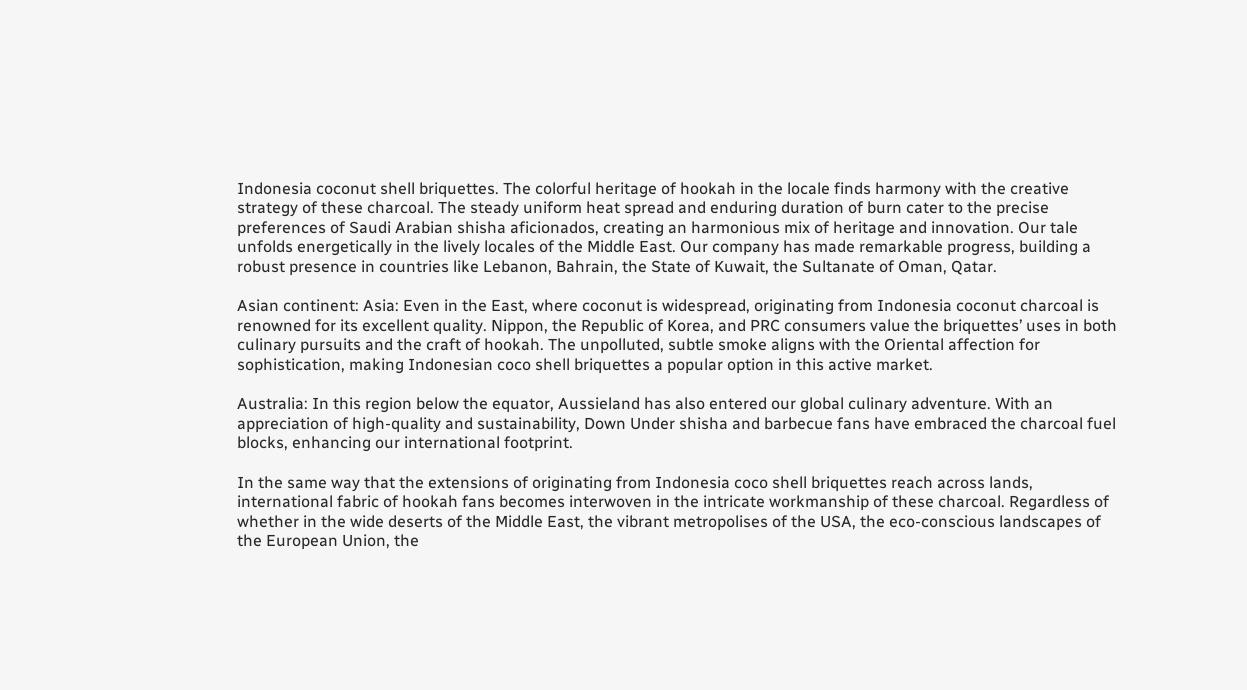Indonesia coconut shell briquettes. The colorful heritage of hookah in the locale finds harmony with the creative strategy of these charcoal. The steady uniform heat spread and enduring duration of burn cater to the precise preferences of Saudi Arabian shisha aficionados, creating an harmonious mix of heritage and innovation. Our tale unfolds energetically in the lively locales of the Middle East. Our company has made remarkable progress, building a robust presence in countries like Lebanon, Bahrain, the State of Kuwait, the Sultanate of Oman, Qatar.

Asian continent: Asia: Even in the East, where coconut is widespread, originating from Indonesia coconut charcoal is renowned for its excellent quality. Nippon, the Republic of Korea, and PRC consumers value the briquettes’ uses in both culinary pursuits and the craft of hookah. The unpolluted, subtle smoke aligns with the Oriental affection for sophistication, making Indonesian coco shell briquettes a popular option in this active market.

Australia: In this region below the equator, Aussieland has also entered our global culinary adventure. With an appreciation of high-quality and sustainability, Down Under shisha and barbecue fans have embraced the charcoal fuel blocks, enhancing our international footprint.

In the same way that the extensions of originating from Indonesia coco shell briquettes reach across lands, international fabric of hookah fans becomes interwoven in the intricate workmanship of these charcoal. Regardless of whether in the wide deserts of the Middle East, the vibrant metropolises of the USA, the eco-conscious landscapes of the European Union, the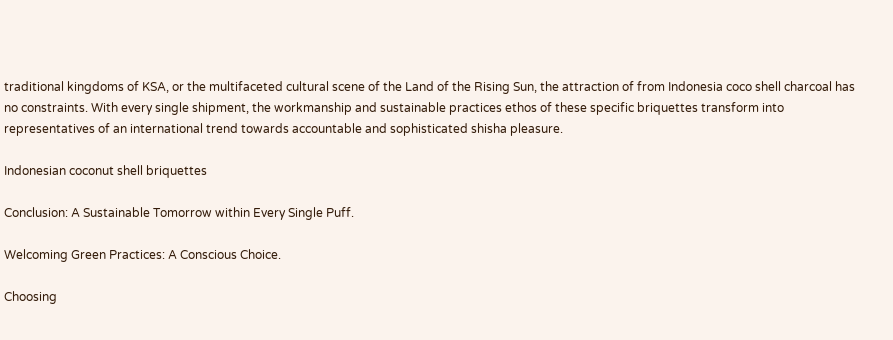traditional kingdoms of KSA, or the multifaceted cultural scene of the Land of the Rising Sun, the attraction of from Indonesia coco shell charcoal has no constraints. With every single shipment, the workmanship and sustainable practices ethos of these specific briquettes transform into representatives of an international trend towards accountable and sophisticated shisha pleasure.

Indonesian coconut shell briquettes

Conclusion: A Sustainable Tomorrow within Every Single Puff.

Welcoming Green Practices: A Conscious Choice.

Choosing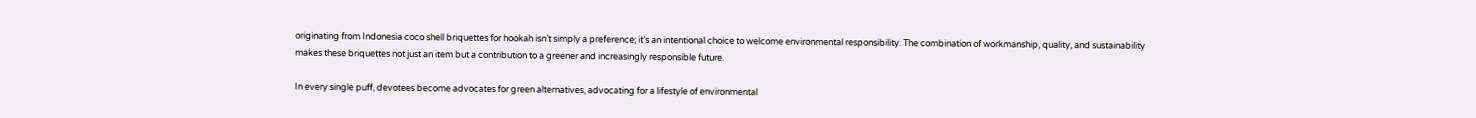originating from Indonesia coco shell briquettes for hookah isn’t simply a preference; it’s an intentional choice to welcome environmental responsibility. The combination of workmanship, quality, and sustainability makes these briquettes not just an item but a contribution to a greener and increasingly responsible future.

In every single puff, devotees become advocates for green alternatives, advocating for a lifestyle of environmental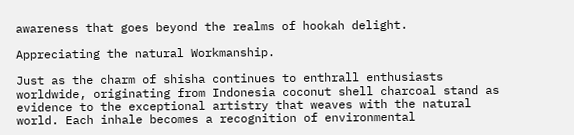awareness that goes beyond the realms of hookah delight.

Appreciating the natural Workmanship.

Just as the charm of shisha continues to enthrall enthusiasts worldwide, originating from Indonesia coconut shell charcoal stand as evidence to the exceptional artistry that weaves with the natural world. Each inhale becomes a recognition of environmental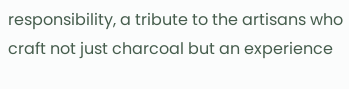responsibility, a tribute to the artisans who craft not just charcoal but an experience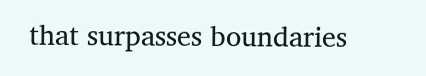that surpasses boundaries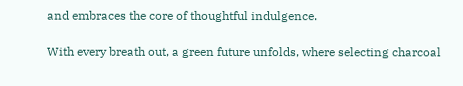and embraces the core of thoughtful indulgence.

With every breath out, a green future unfolds, where selecting charcoal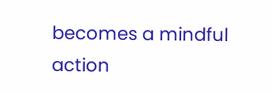becomes a mindful action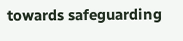towards safeguarding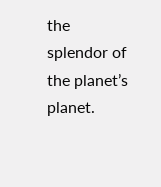the splendor of the planet’s planet.